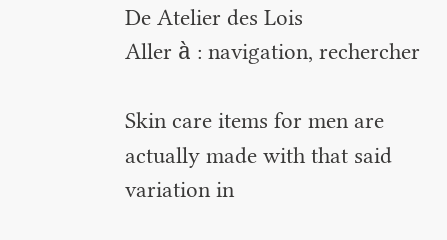De Atelier des Lois
Aller à : navigation, rechercher

Skin care items for men are actually made with that said variation in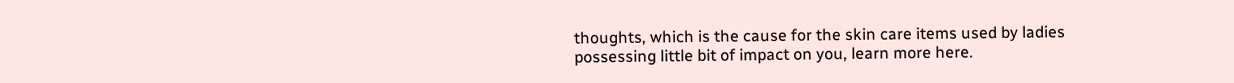thoughts, which is the cause for the skin care items used by ladies possessing little bit of impact on you, learn more here.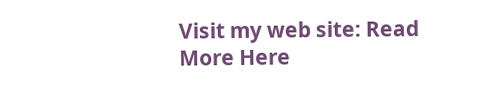Visit my web site: Read More Here